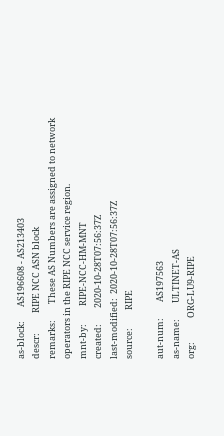as-block:       AS196608 - AS213403
descr:          RIPE NCC ASN block
remarks:        These AS Numbers are assigned to network operators in the RIPE NCC service region.
mnt-by:         RIPE-NCC-HM-MNT
created:        2020-10-28T07:56:37Z
last-modified:  2020-10-28T07:56:37Z
source:         RIPE

aut-num:        AS197563
as-name:        ULTINET-AS
org:            ORG-LU9-RIPE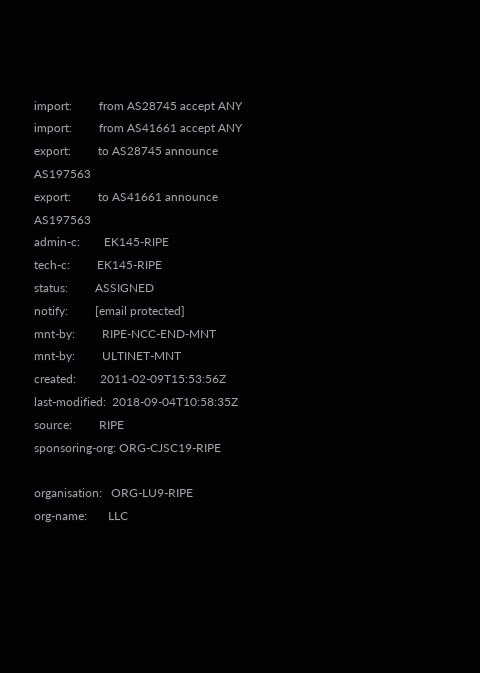import:         from AS28745 accept ANY
import:         from AS41661 accept ANY
export:         to AS28745 announce AS197563
export:         to AS41661 announce AS197563
admin-c:        EK145-RIPE
tech-c:         EK145-RIPE
status:         ASSIGNED
notify:         [email protected]
mnt-by:         RIPE-NCC-END-MNT
mnt-by:         ULTINET-MNT
created:        2011-02-09T15:53:56Z
last-modified:  2018-09-04T10:58:35Z
source:         RIPE
sponsoring-org: ORG-CJSC19-RIPE

organisation:   ORG-LU9-RIPE
org-name:       LLC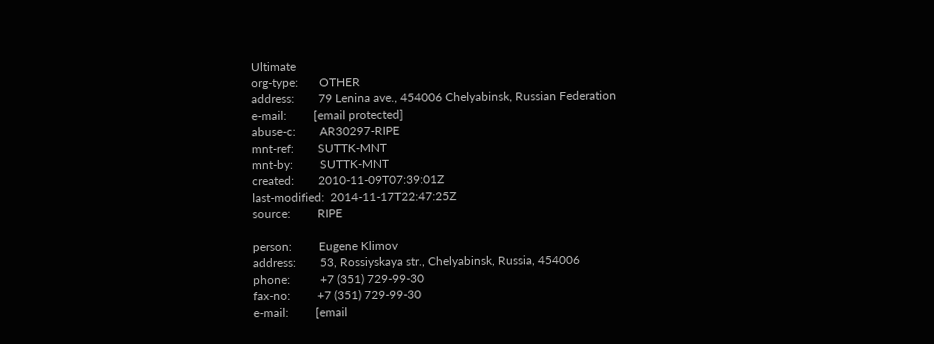Ultimate
org-type:       OTHER
address:        79 Lenina ave., 454006 Chelyabinsk, Russian Federation
e-mail:         [email protected]
abuse-c:        AR30297-RIPE
mnt-ref:        SUTTK-MNT
mnt-by:         SUTTK-MNT
created:        2010-11-09T07:39:01Z
last-modified:  2014-11-17T22:47:25Z
source:         RIPE

person:         Eugene Klimov
address:        53, Rossiyskaya str., Chelyabinsk, Russia, 454006
phone:          +7 (351) 729-99-30
fax-no:         +7 (351) 729-99-30
e-mail:         [email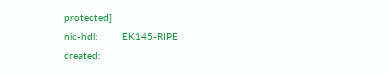protected]
nic-hdl:        EK145-RIPE
created: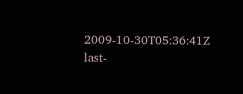2009-10-30T05:36:41Z
last-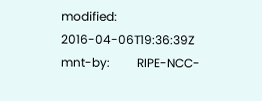modified:  2016-04-06T19:36:39Z
mnt-by:         RIPE-NCC-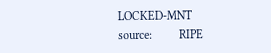LOCKED-MNT
source:         RIPE